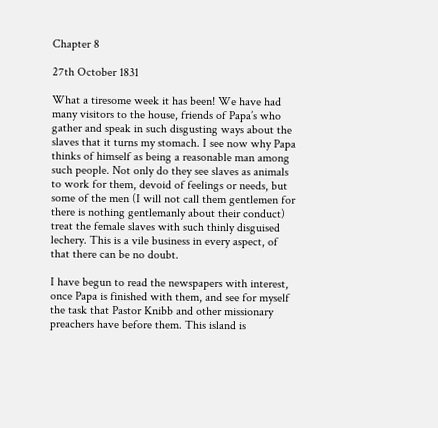Chapter 8

27th October 1831

What a tiresome week it has been! We have had many visitors to the house, friends of Papa’s who gather and speak in such disgusting ways about the slaves that it turns my stomach. I see now why Papa thinks of himself as being a reasonable man among such people. Not only do they see slaves as animals to work for them, devoid of feelings or needs, but some of the men (I will not call them gentlemen for there is nothing gentlemanly about their conduct) treat the female slaves with such thinly disguised lechery. This is a vile business in every aspect, of that there can be no doubt.

I have begun to read the newspapers with interest, once Papa is finished with them, and see for myself the task that Pastor Knibb and other missionary preachers have before them. This island is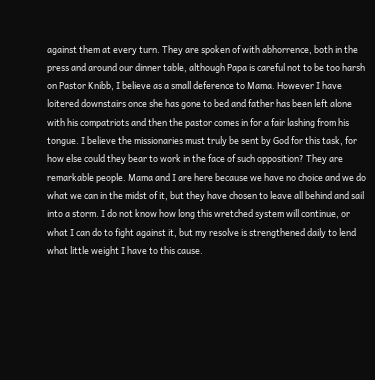against them at every turn. They are spoken of with abhorrence, both in the press and around our dinner table, although Papa is careful not to be too harsh on Pastor Knibb, I believe as a small deference to Mama. However I have loitered downstairs once she has gone to bed and father has been left alone with his compatriots and then the pastor comes in for a fair lashing from his tongue. I believe the missionaries must truly be sent by God for this task, for how else could they bear to work in the face of such opposition? They are remarkable people. Mama and I are here because we have no choice and we do what we can in the midst of it, but they have chosen to leave all behind and sail into a storm. I do not know how long this wretched system will continue, or what I can do to fight against it, but my resolve is strengthened daily to lend what little weight I have to this cause.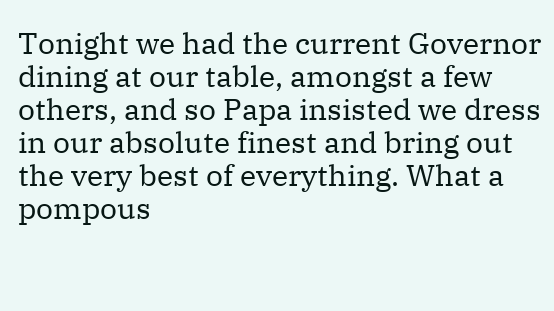Tonight we had the current Governor dining at our table, amongst a few others, and so Papa insisted we dress in our absolute finest and bring out the very best of everything. What a pompous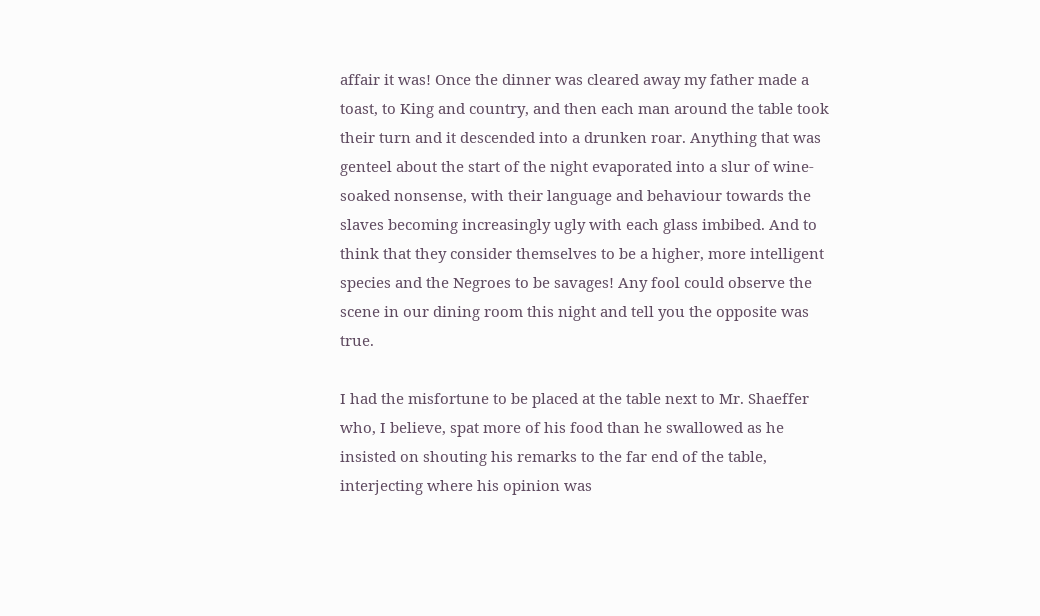affair it was! Once the dinner was cleared away my father made a toast, to King and country, and then each man around the table took their turn and it descended into a drunken roar. Anything that was genteel about the start of the night evaporated into a slur of wine-soaked nonsense, with their language and behaviour towards the slaves becoming increasingly ugly with each glass imbibed. And to think that they consider themselves to be a higher, more intelligent species and the Negroes to be savages! Any fool could observe the scene in our dining room this night and tell you the opposite was true.

I had the misfortune to be placed at the table next to Mr. Shaeffer who, I believe, spat more of his food than he swallowed as he insisted on shouting his remarks to the far end of the table, interjecting where his opinion was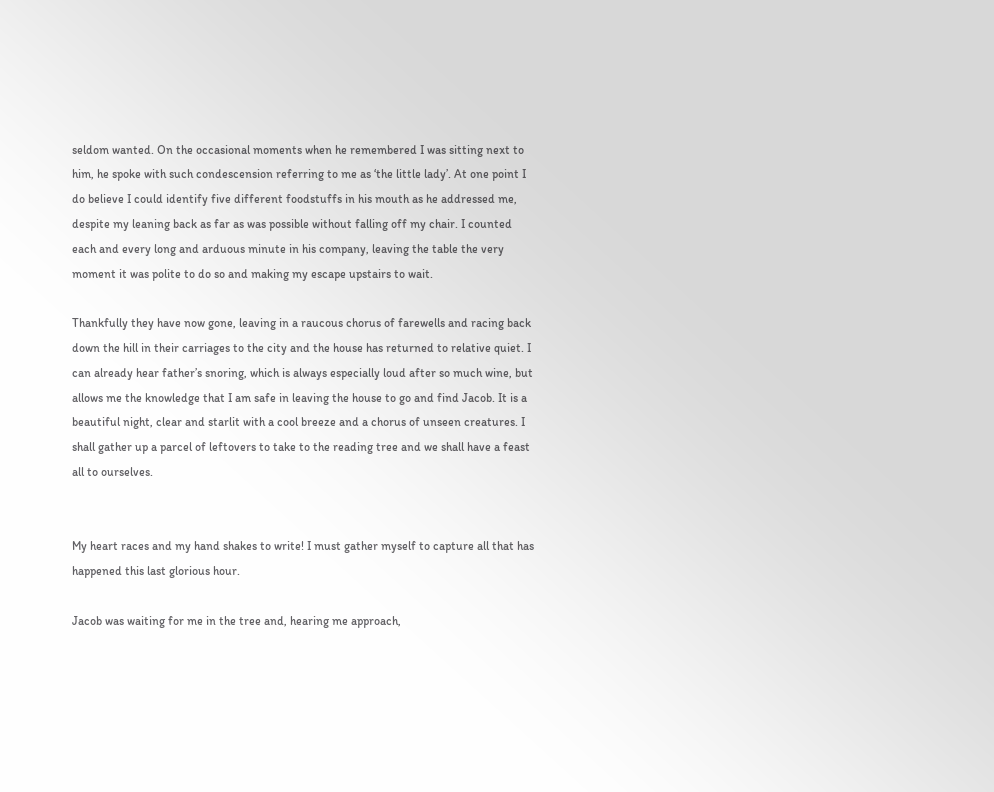seldom wanted. On the occasional moments when he remembered I was sitting next to him, he spoke with such condescension referring to me as ‘the little lady’. At one point I do believe I could identify five different foodstuffs in his mouth as he addressed me, despite my leaning back as far as was possible without falling off my chair. I counted each and every long and arduous minute in his company, leaving the table the very moment it was polite to do so and making my escape upstairs to wait.

Thankfully they have now gone, leaving in a raucous chorus of farewells and racing back down the hill in their carriages to the city and the house has returned to relative quiet. I can already hear father’s snoring, which is always especially loud after so much wine, but allows me the knowledge that I am safe in leaving the house to go and find Jacob. It is a beautiful night, clear and starlit with a cool breeze and a chorus of unseen creatures. I shall gather up a parcel of leftovers to take to the reading tree and we shall have a feast all to ourselves.


My heart races and my hand shakes to write! I must gather myself to capture all that has happened this last glorious hour.

Jacob was waiting for me in the tree and, hearing me approach,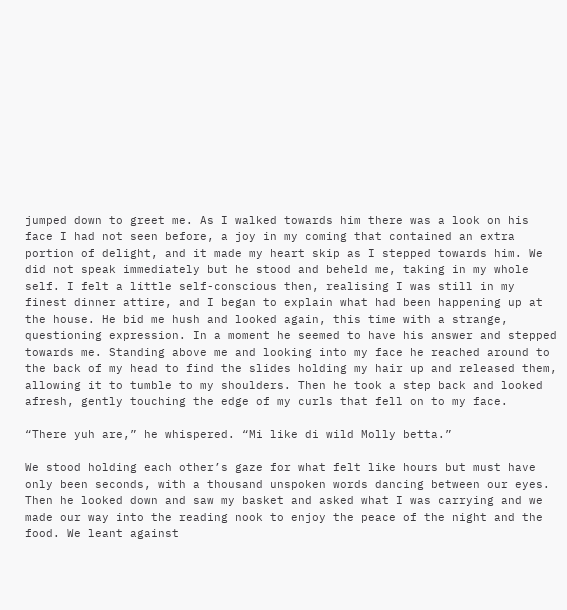jumped down to greet me. As I walked towards him there was a look on his face I had not seen before, a joy in my coming that contained an extra portion of delight, and it made my heart skip as I stepped towards him. We did not speak immediately but he stood and beheld me, taking in my whole self. I felt a little self-conscious then, realising I was still in my finest dinner attire, and I began to explain what had been happening up at the house. He bid me hush and looked again, this time with a strange, questioning expression. In a moment he seemed to have his answer and stepped towards me. Standing above me and looking into my face he reached around to the back of my head to find the slides holding my hair up and released them, allowing it to tumble to my shoulders. Then he took a step back and looked afresh, gently touching the edge of my curls that fell on to my face.

“There yuh are,” he whispered. “Mi like di wild Molly betta.”

We stood holding each other’s gaze for what felt like hours but must have only been seconds, with a thousand unspoken words dancing between our eyes. Then he looked down and saw my basket and asked what I was carrying and we made our way into the reading nook to enjoy the peace of the night and the food. We leant against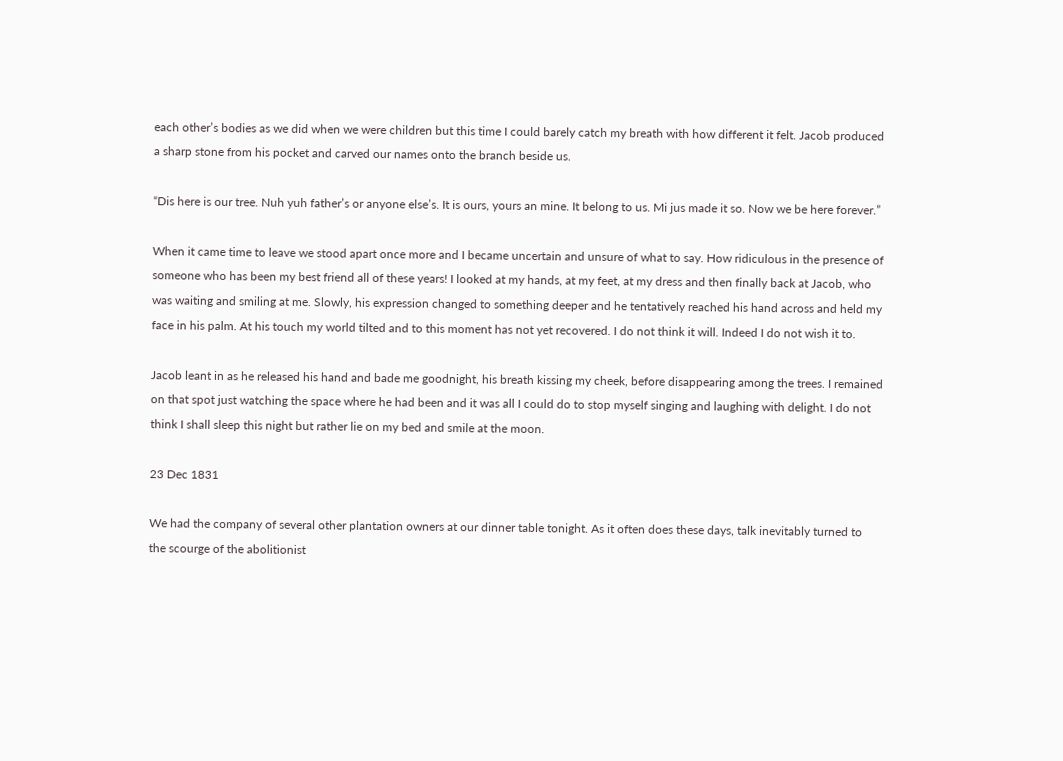each other’s bodies as we did when we were children but this time I could barely catch my breath with how different it felt. Jacob produced a sharp stone from his pocket and carved our names onto the branch beside us.

“Dis here is our tree. Nuh yuh father’s or anyone else’s. It is ours, yours an mine. It belong to us. Mi jus made it so. Now we be here forever.”

When it came time to leave we stood apart once more and I became uncertain and unsure of what to say. How ridiculous in the presence of someone who has been my best friend all of these years! I looked at my hands, at my feet, at my dress and then finally back at Jacob, who was waiting and smiling at me. Slowly, his expression changed to something deeper and he tentatively reached his hand across and held my face in his palm. At his touch my world tilted and to this moment has not yet recovered. I do not think it will. Indeed I do not wish it to.

Jacob leant in as he released his hand and bade me goodnight, his breath kissing my cheek, before disappearing among the trees. I remained on that spot just watching the space where he had been and it was all I could do to stop myself singing and laughing with delight. I do not think I shall sleep this night but rather lie on my bed and smile at the moon.

23 Dec 1831

We had the company of several other plantation owners at our dinner table tonight. As it often does these days, talk inevitably turned to the scourge of the abolitionist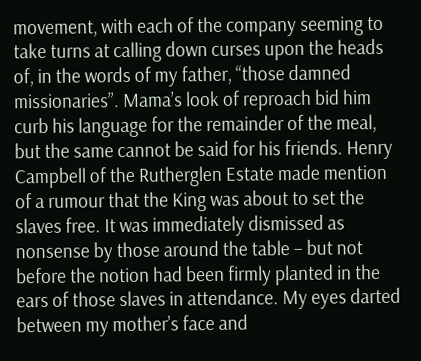movement, with each of the company seeming to take turns at calling down curses upon the heads of, in the words of my father, “those damned missionaries”. Mama’s look of reproach bid him curb his language for the remainder of the meal, but the same cannot be said for his friends. Henry Campbell of the Rutherglen Estate made mention of a rumour that the King was about to set the slaves free. It was immediately dismissed as nonsense by those around the table – but not before the notion had been firmly planted in the ears of those slaves in attendance. My eyes darted between my mother’s face and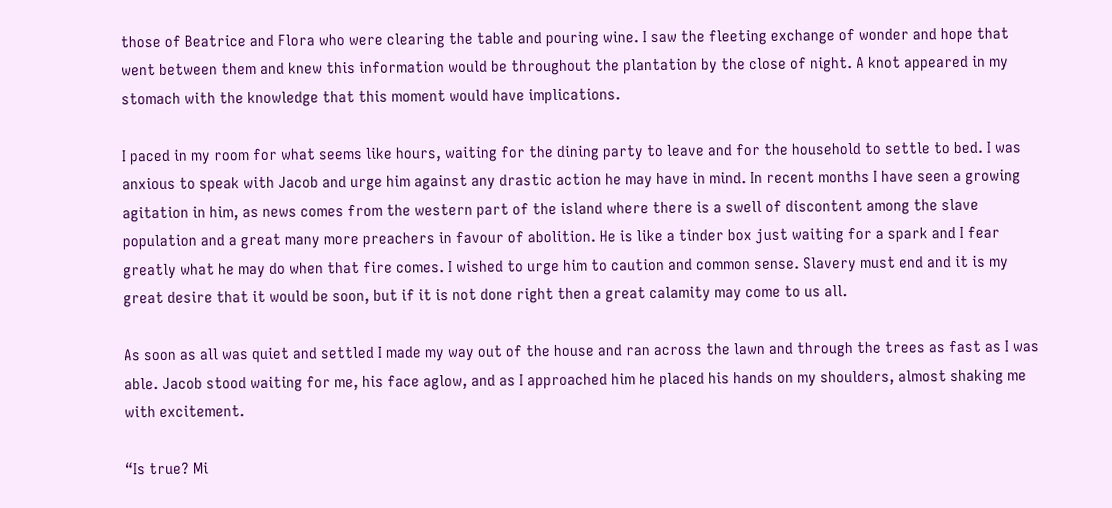those of Beatrice and Flora who were clearing the table and pouring wine. I saw the fleeting exchange of wonder and hope that went between them and knew this information would be throughout the plantation by the close of night. A knot appeared in my stomach with the knowledge that this moment would have implications.

I paced in my room for what seems like hours, waiting for the dining party to leave and for the household to settle to bed. I was anxious to speak with Jacob and urge him against any drastic action he may have in mind. In recent months I have seen a growing agitation in him, as news comes from the western part of the island where there is a swell of discontent among the slave population and a great many more preachers in favour of abolition. He is like a tinder box just waiting for a spark and I fear greatly what he may do when that fire comes. I wished to urge him to caution and common sense. Slavery must end and it is my great desire that it would be soon, but if it is not done right then a great calamity may come to us all.

As soon as all was quiet and settled I made my way out of the house and ran across the lawn and through the trees as fast as I was able. Jacob stood waiting for me, his face aglow, and as I approached him he placed his hands on my shoulders, almost shaking me with excitement.

“Is true? Mi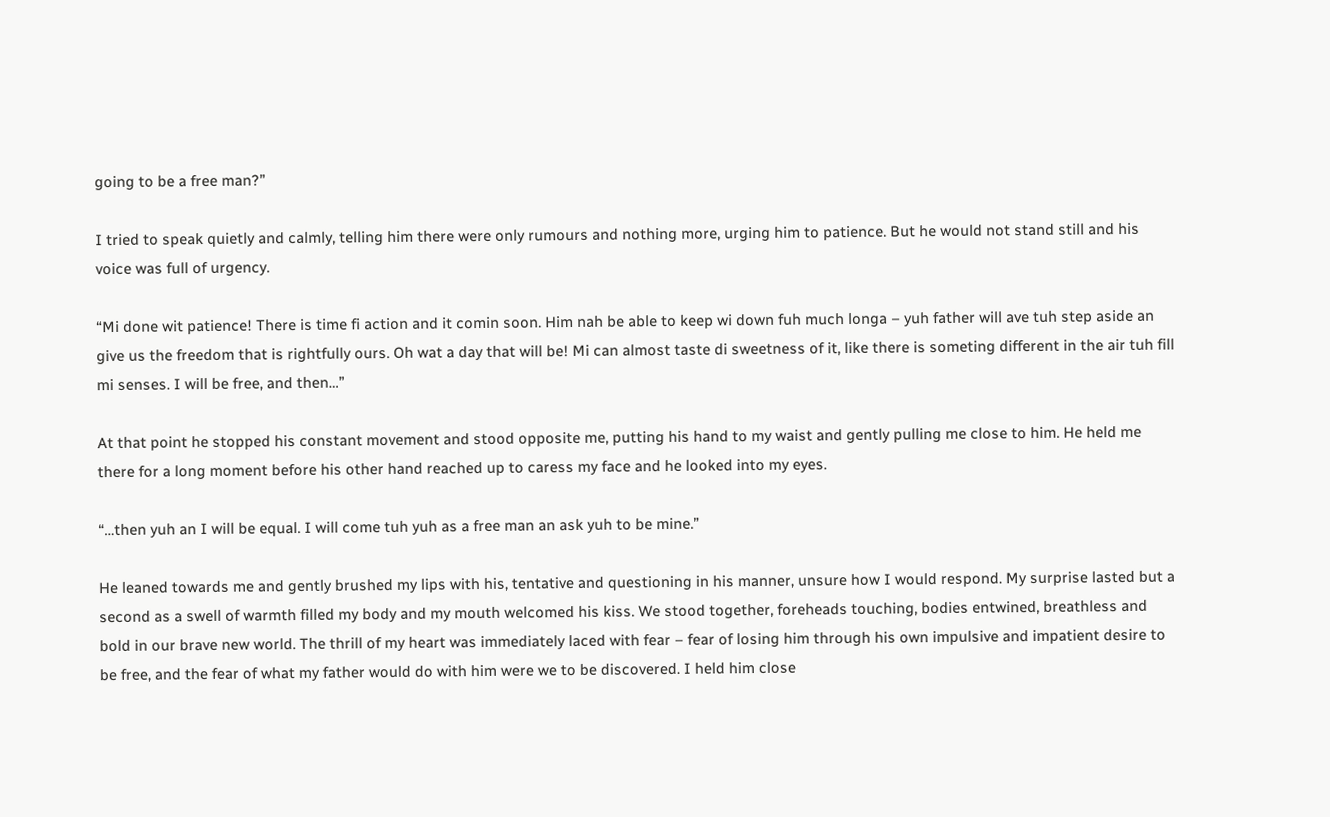going to be a free man?”

I tried to speak quietly and calmly, telling him there were only rumours and nothing more, urging him to patience. But he would not stand still and his voice was full of urgency.

“Mi done wit patience! There is time fi action and it comin soon. Him nah be able to keep wi down fuh much longa – yuh father will ave tuh step aside an give us the freedom that is rightfully ours. Oh wat a day that will be! Mi can almost taste di sweetness of it, like there is someting different in the air tuh fill mi senses. I will be free, and then…”

At that point he stopped his constant movement and stood opposite me, putting his hand to my waist and gently pulling me close to him. He held me there for a long moment before his other hand reached up to caress my face and he looked into my eyes.

“…then yuh an I will be equal. I will come tuh yuh as a free man an ask yuh to be mine.”

He leaned towards me and gently brushed my lips with his, tentative and questioning in his manner, unsure how I would respond. My surprise lasted but a second as a swell of warmth filled my body and my mouth welcomed his kiss. We stood together, foreheads touching, bodies entwined, breathless and bold in our brave new world. The thrill of my heart was immediately laced with fear – fear of losing him through his own impulsive and impatient desire to be free, and the fear of what my father would do with him were we to be discovered. I held him close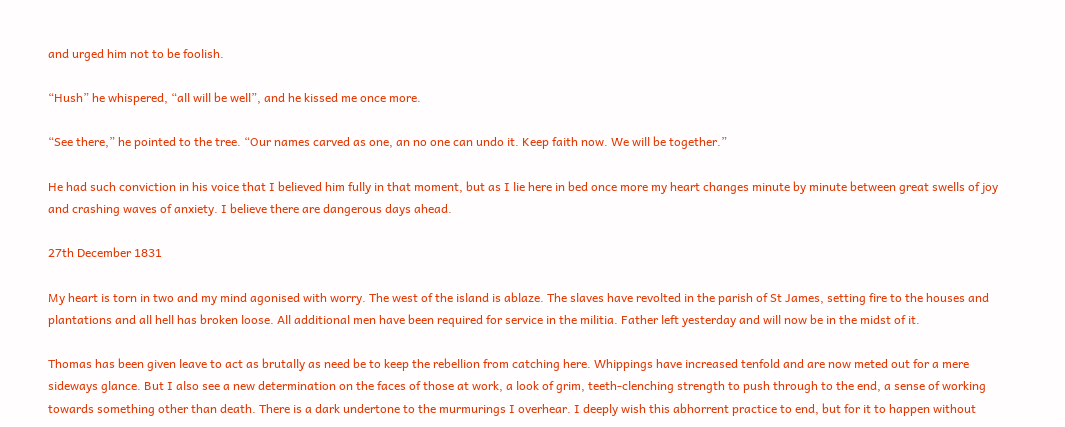and urged him not to be foolish.

“Hush” he whispered, “all will be well”, and he kissed me once more.

“See there,” he pointed to the tree. “Our names carved as one, an no one can undo it. Keep faith now. We will be together.”

He had such conviction in his voice that I believed him fully in that moment, but as I lie here in bed once more my heart changes minute by minute between great swells of joy and crashing waves of anxiety. I believe there are dangerous days ahead.

27th December 1831

My heart is torn in two and my mind agonised with worry. The west of the island is ablaze. The slaves have revolted in the parish of St James, setting fire to the houses and plantations and all hell has broken loose. All additional men have been required for service in the militia. Father left yesterday and will now be in the midst of it.

Thomas has been given leave to act as brutally as need be to keep the rebellion from catching here. Whippings have increased tenfold and are now meted out for a mere sideways glance. But I also see a new determination on the faces of those at work, a look of grim, teeth-clenching strength to push through to the end, a sense of working towards something other than death. There is a dark undertone to the murmurings I overhear. I deeply wish this abhorrent practice to end, but for it to happen without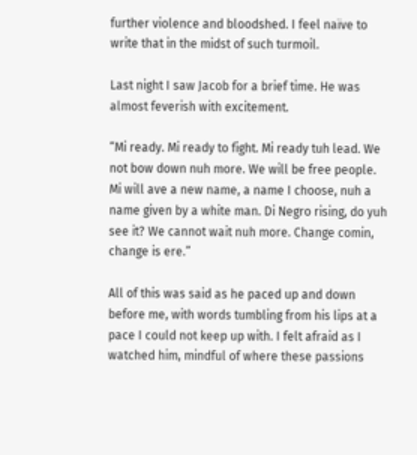further violence and bloodshed. I feel naïve to write that in the midst of such turmoil.

Last night I saw Jacob for a brief time. He was almost feverish with excitement.

“Mi ready. Mi ready to fight. Mi ready tuh lead. We not bow down nuh more. We will be free people. Mi will ave a new name, a name I choose, nuh a name given by a white man. Di Negro rising, do yuh see it? We cannot wait nuh more. Change comin, change is ere.”

All of this was said as he paced up and down before me, with words tumbling from his lips at a pace I could not keep up with. I felt afraid as I watched him, mindful of where these passions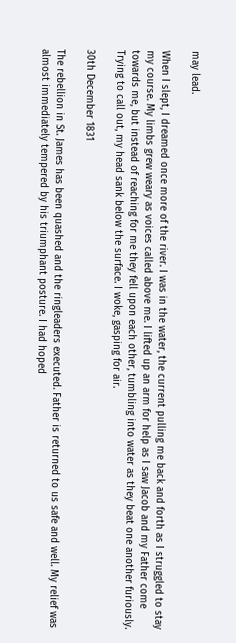may lead.

When I slept, I dreamed once more of the river. I was in the water, the current pulling me back and forth as I struggled to stay my course. My limbs grew weary as voices called above me. I lifted up an arm for help as I saw Jacob and my Father come towards me, but instead of reaching for me they fell upon each other, tumbling into water as they beat one another furiously. Trying to call out, my head sank below the surface. I woke, gasping for air.

30th December 1831

The rebellion in St. James has been quashed and the ringleaders executed. Father is returned to us safe and well. My relief was almost immediately tempered by his triumphant posture. I had hoped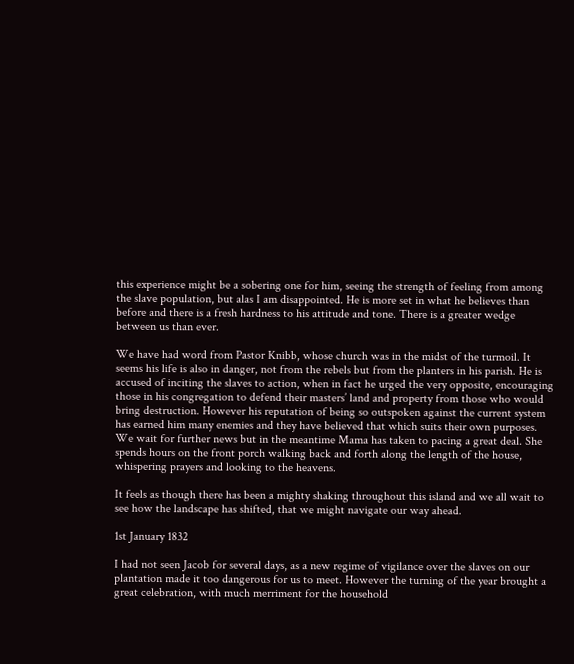this experience might be a sobering one for him, seeing the strength of feeling from among the slave population, but alas I am disappointed. He is more set in what he believes than before and there is a fresh hardness to his attitude and tone. There is a greater wedge between us than ever.

We have had word from Pastor Knibb, whose church was in the midst of the turmoil. It seems his life is also in danger, not from the rebels but from the planters in his parish. He is accused of inciting the slaves to action, when in fact he urged the very opposite, encouraging those in his congregation to defend their masters’ land and property from those who would bring destruction. However his reputation of being so outspoken against the current system has earned him many enemies and they have believed that which suits their own purposes. We wait for further news but in the meantime Mama has taken to pacing a great deal. She spends hours on the front porch walking back and forth along the length of the house, whispering prayers and looking to the heavens.

It feels as though there has been a mighty shaking throughout this island and we all wait to see how the landscape has shifted, that we might navigate our way ahead.

1st January 1832

I had not seen Jacob for several days, as a new regime of vigilance over the slaves on our plantation made it too dangerous for us to meet. However the turning of the year brought a great celebration, with much merriment for the household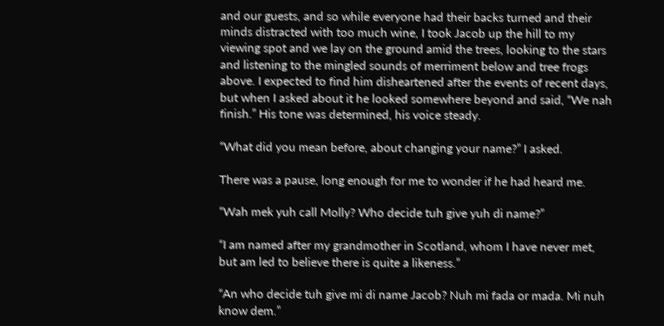and our guests, and so while everyone had their backs turned and their minds distracted with too much wine, I took Jacob up the hill to my viewing spot and we lay on the ground amid the trees, looking to the stars and listening to the mingled sounds of merriment below and tree frogs above. I expected to find him disheartened after the events of recent days, but when I asked about it he looked somewhere beyond and said, “We nah finish.” His tone was determined, his voice steady.

“What did you mean before, about changing your name?” I asked.

There was a pause, long enough for me to wonder if he had heard me.

“Wah mek yuh call Molly? Who decide tuh give yuh di name?”

“I am named after my grandmother in Scotland, whom I have never met, but am led to believe there is quite a likeness.”

“An who decide tuh give mi di name Jacob? Nuh mi fada or mada. Mi nuh know dem.”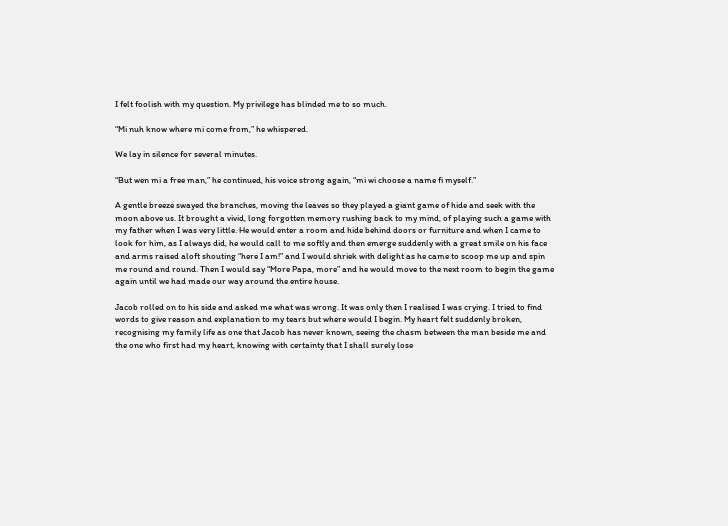I felt foolish with my question. My privilege has blinded me to so much.

“Mi nuh know where mi come from,” he whispered.

We lay in silence for several minutes.

“But wen mi a free man,” he continued, his voice strong again, “mi wi choose a name fi myself.”

A gentle breeze swayed the branches, moving the leaves so they played a giant game of hide and seek with the moon above us. It brought a vivid, long forgotten memory rushing back to my mind, of playing such a game with my father when I was very little. He would enter a room and hide behind doors or furniture and when I came to look for him, as I always did, he would call to me softly and then emerge suddenly with a great smile on his face and arms raised aloft shouting “here I am!” and I would shriek with delight as he came to scoop me up and spin me round and round. Then I would say “More Papa, more” and he would move to the next room to begin the game again until we had made our way around the entire house.

Jacob rolled on to his side and asked me what was wrong. It was only then I realised I was crying. I tried to find words to give reason and explanation to my tears but where would I begin. My heart felt suddenly broken, recognising my family life as one that Jacob has never known, seeing the chasm between the man beside me and the one who first had my heart, knowing with certainty that I shall surely lose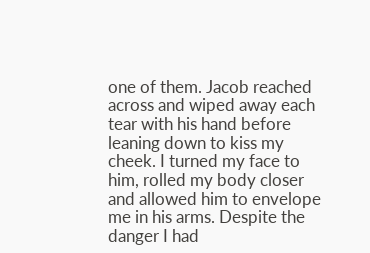one of them. Jacob reached across and wiped away each tear with his hand before leaning down to kiss my cheek. I turned my face to him, rolled my body closer and allowed him to envelope me in his arms. Despite the danger I had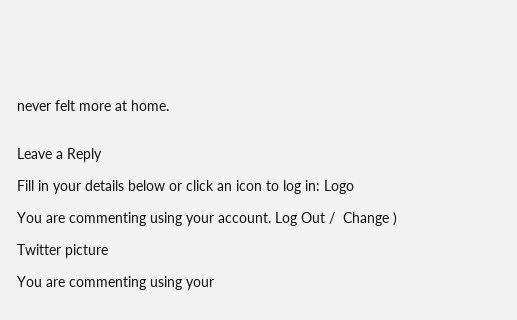never felt more at home.


Leave a Reply

Fill in your details below or click an icon to log in: Logo

You are commenting using your account. Log Out /  Change )

Twitter picture

You are commenting using your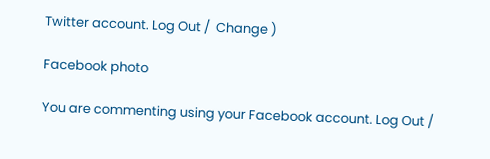Twitter account. Log Out /  Change )

Facebook photo

You are commenting using your Facebook account. Log Out /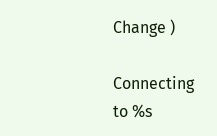Change )

Connecting to %s